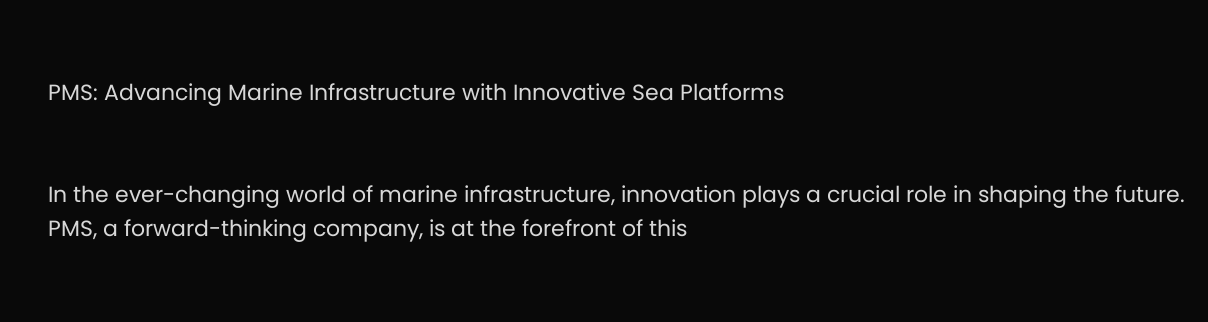PMS: Advancing Marine Infrastructure with Innovative Sea Platforms


In the ever-changing world of marine infrastructure, innovation plays a crucial role in shaping the future. PMS, a forward-thinking company, is at the forefront of this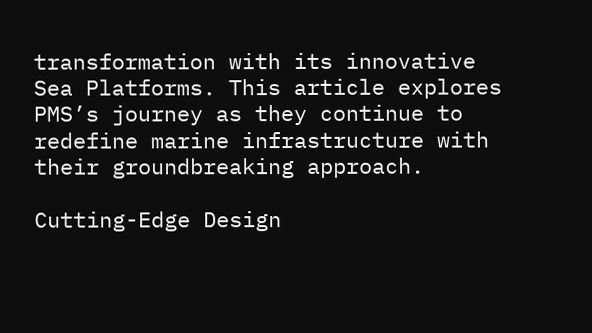transformation with its innovative Sea Platforms. This article explores PMS’s journey as they continue to redefine marine infrastructure with their groundbreaking approach.

Cutting-Edge Design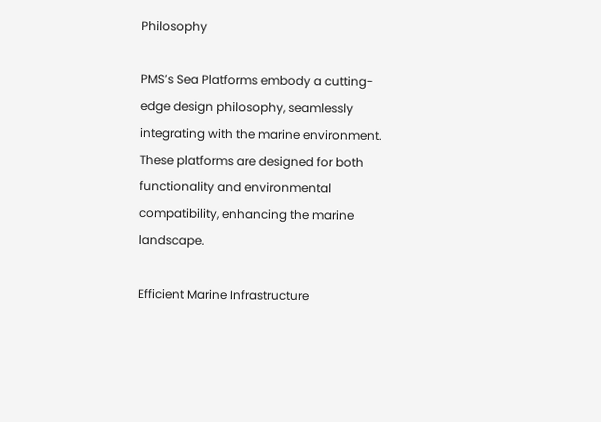Philosophy

PMS’s Sea Platforms embody a cutting-edge design philosophy, seamlessly integrating with the marine environment. These platforms are designed for both functionality and environmental compatibility, enhancing the marine landscape.

Efficient Marine Infrastructure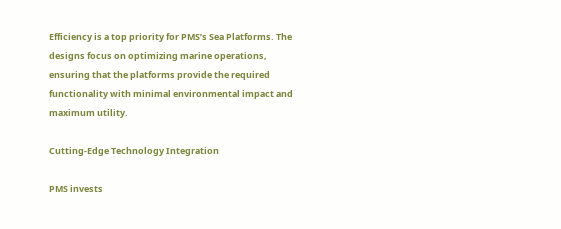Efficiency is a top priority for PMS’s Sea Platforms. The designs focus on optimizing marine operations, ensuring that the platforms provide the required functionality with minimal environmental impact and maximum utility.

Cutting-Edge Technology Integration

PMS invests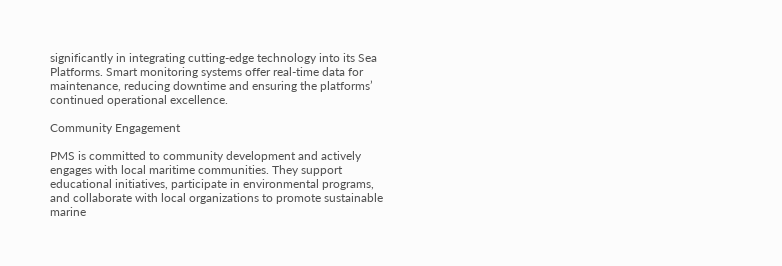significantly in integrating cutting-edge technology into its Sea Platforms. Smart monitoring systems offer real-time data for maintenance, reducing downtime and ensuring the platforms’ continued operational excellence.

Community Engagement

PMS is committed to community development and actively engages with local maritime communities. They support educational initiatives, participate in environmental programs, and collaborate with local organizations to promote sustainable marine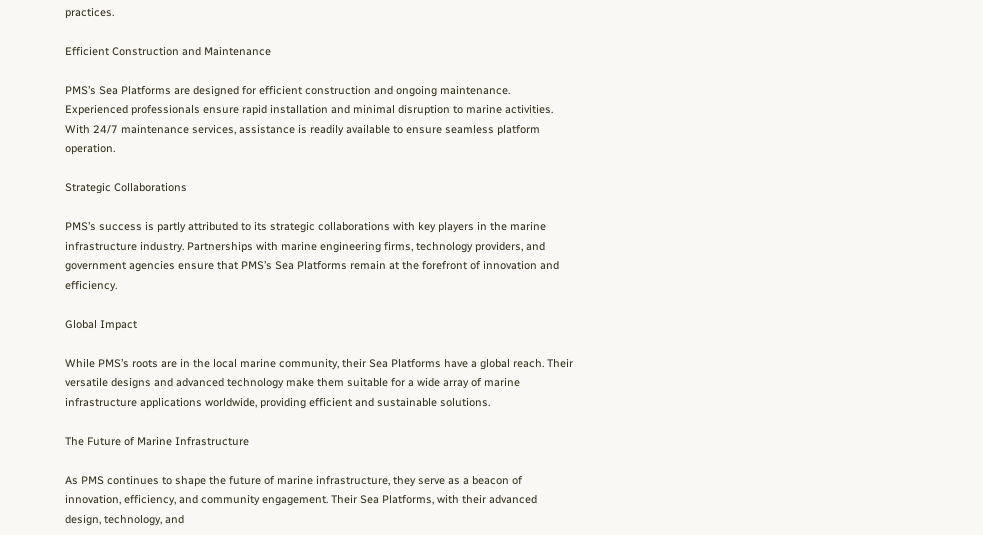practices.

Efficient Construction and Maintenance

PMS’s Sea Platforms are designed for efficient construction and ongoing maintenance. Experienced professionals ensure rapid installation and minimal disruption to marine activities. With 24/7 maintenance services, assistance is readily available to ensure seamless platform operation.

Strategic Collaborations

PMS’s success is partly attributed to its strategic collaborations with key players in the marine infrastructure industry. Partnerships with marine engineering firms, technology providers, and government agencies ensure that PMS’s Sea Platforms remain at the forefront of innovation and efficiency.

Global Impact

While PMS’s roots are in the local marine community, their Sea Platforms have a global reach. Their versatile designs and advanced technology make them suitable for a wide array of marine infrastructure applications worldwide, providing efficient and sustainable solutions.

The Future of Marine Infrastructure

As PMS continues to shape the future of marine infrastructure, they serve as a beacon of innovation, efficiency, and community engagement. Their Sea Platforms, with their advanced design, technology, and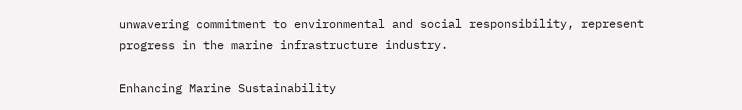unwavering commitment to environmental and social responsibility, represent progress in the marine infrastructure industry.

Enhancing Marine Sustainability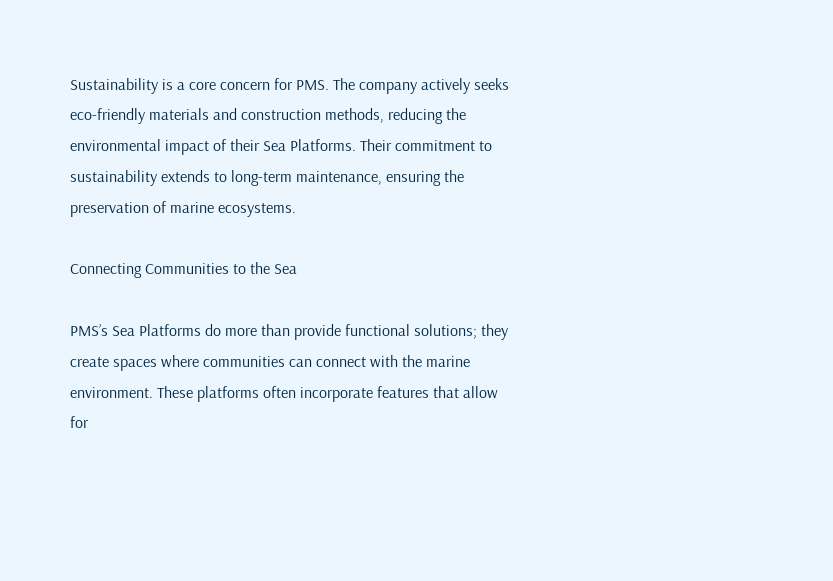Sustainability is a core concern for PMS. The company actively seeks eco-friendly materials and construction methods, reducing the environmental impact of their Sea Platforms. Their commitment to sustainability extends to long-term maintenance, ensuring the preservation of marine ecosystems.

Connecting Communities to the Sea

PMS’s Sea Platforms do more than provide functional solutions; they create spaces where communities can connect with the marine environment. These platforms often incorporate features that allow for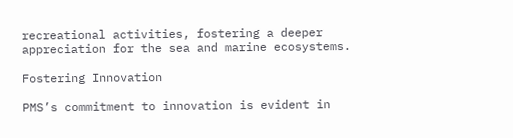recreational activities, fostering a deeper appreciation for the sea and marine ecosystems.

Fostering Innovation

PMS’s commitment to innovation is evident in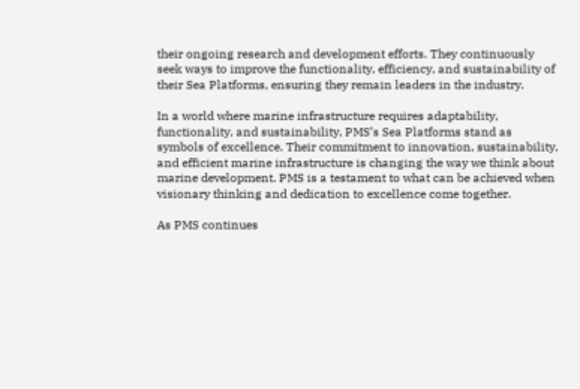their ongoing research and development efforts. They continuously seek ways to improve the functionality, efficiency, and sustainability of their Sea Platforms, ensuring they remain leaders in the industry.

In a world where marine infrastructure requires adaptability, functionality, and sustainability, PMS’s Sea Platforms stand as symbols of excellence. Their commitment to innovation, sustainability, and efficient marine infrastructure is changing the way we think about marine development. PMS is a testament to what can be achieved when visionary thinking and dedication to excellence come together.

As PMS continues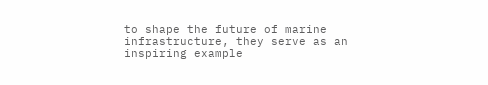to shape the future of marine infrastructure, they serve as an inspiring example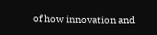of how innovation and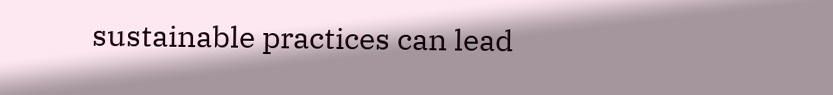sustainable practices can lead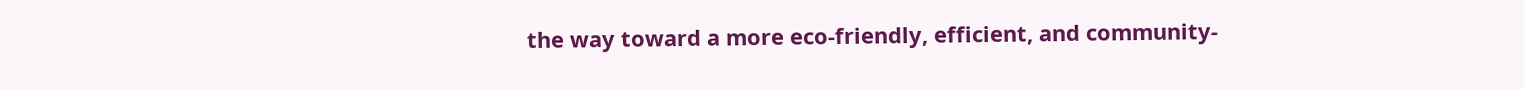the way toward a more eco-friendly, efficient, and community-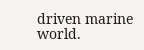driven marine world.